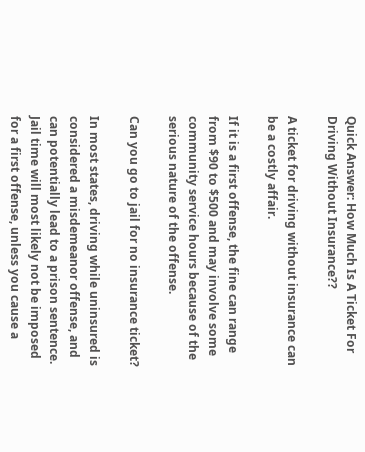Quick Answer: How Much Is A Ticket For Driving Without Insurance??

A ticket for driving without insurance can be a costly affair.

If it is a first offense, the fine can range from $90 to $500 and may involve some community service hours because of the serious nature of the offense.

Can you go to jail for no insurance ticket?

In most states, driving while uninsured is considered a misdemeanor offense, and can potentially lead to a prison sentence. Jail time will most likely not be imposed for a first offense, unless you cause a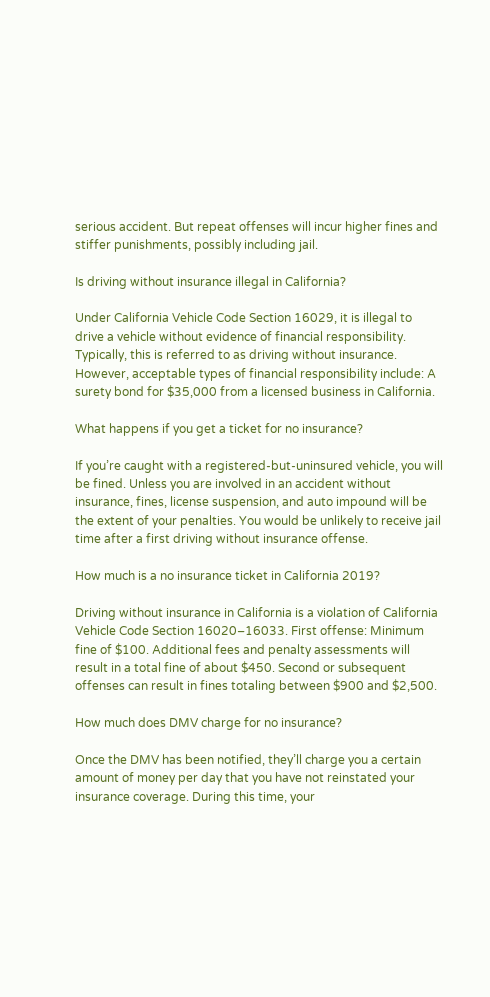serious accident. But repeat offenses will incur higher fines and stiffer punishments, possibly including jail.

Is driving without insurance illegal in California?

Under California Vehicle Code Section 16029, it is illegal to drive a vehicle without evidence of financial responsibility. Typically, this is referred to as driving without insurance. However, acceptable types of financial responsibility include: A surety bond for $35,000 from a licensed business in California.

What happens if you get a ticket for no insurance?

If you’re caught with a registered-but-uninsured vehicle, you will be fined. Unless you are involved in an accident without insurance, fines, license suspension, and auto impound will be the extent of your penalties. You would be unlikely to receive jail time after a first driving without insurance offense.

How much is a no insurance ticket in California 2019?

Driving without insurance in California is a violation of California Vehicle Code Section 16020–16033. First offense: Minimum fine of $100. Additional fees and penalty assessments will result in a total fine of about $450. Second or subsequent offenses can result in fines totaling between $900 and $2,500.

How much does DMV charge for no insurance?

Once the DMV has been notified, they’ll charge you a certain amount of money per day that you have not reinstated your insurance coverage. During this time, your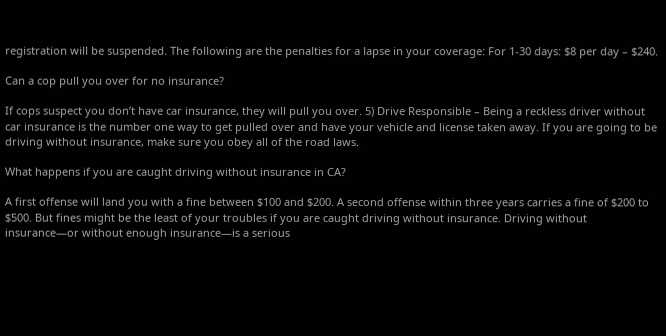registration will be suspended. The following are the penalties for a lapse in your coverage: For 1-30 days: $8 per day – $240.

Can a cop pull you over for no insurance?

If cops suspect you don’t have car insurance, they will pull you over. 5) Drive Responsible – Being a reckless driver without car insurance is the number one way to get pulled over and have your vehicle and license taken away. If you are going to be driving without insurance, make sure you obey all of the road laws.

What happens if you are caught driving without insurance in CA?

A first offense will land you with a fine between $100 and $200. A second offense within three years carries a fine of $200 to $500. But fines might be the least of your troubles if you are caught driving without insurance. Driving without insurance—or without enough insurance—is a serious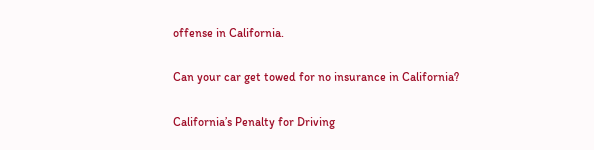offense in California.

Can your car get towed for no insurance in California?

California’s Penalty for Driving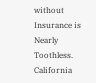without Insurance is Nearly Toothless. California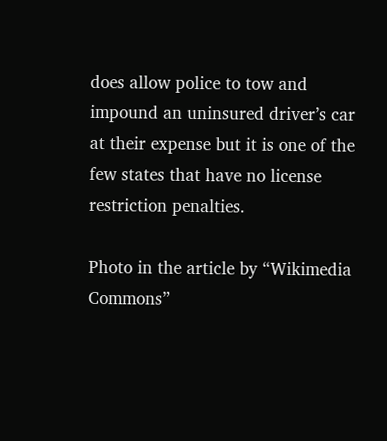does allow police to tow and impound an uninsured driver’s car at their expense but it is one of the few states that have no license restriction penalties.

Photo in the article by “Wikimedia Commons”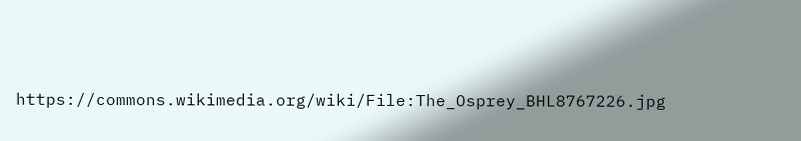https://commons.wikimedia.org/wiki/File:The_Osprey_BHL8767226.jpg